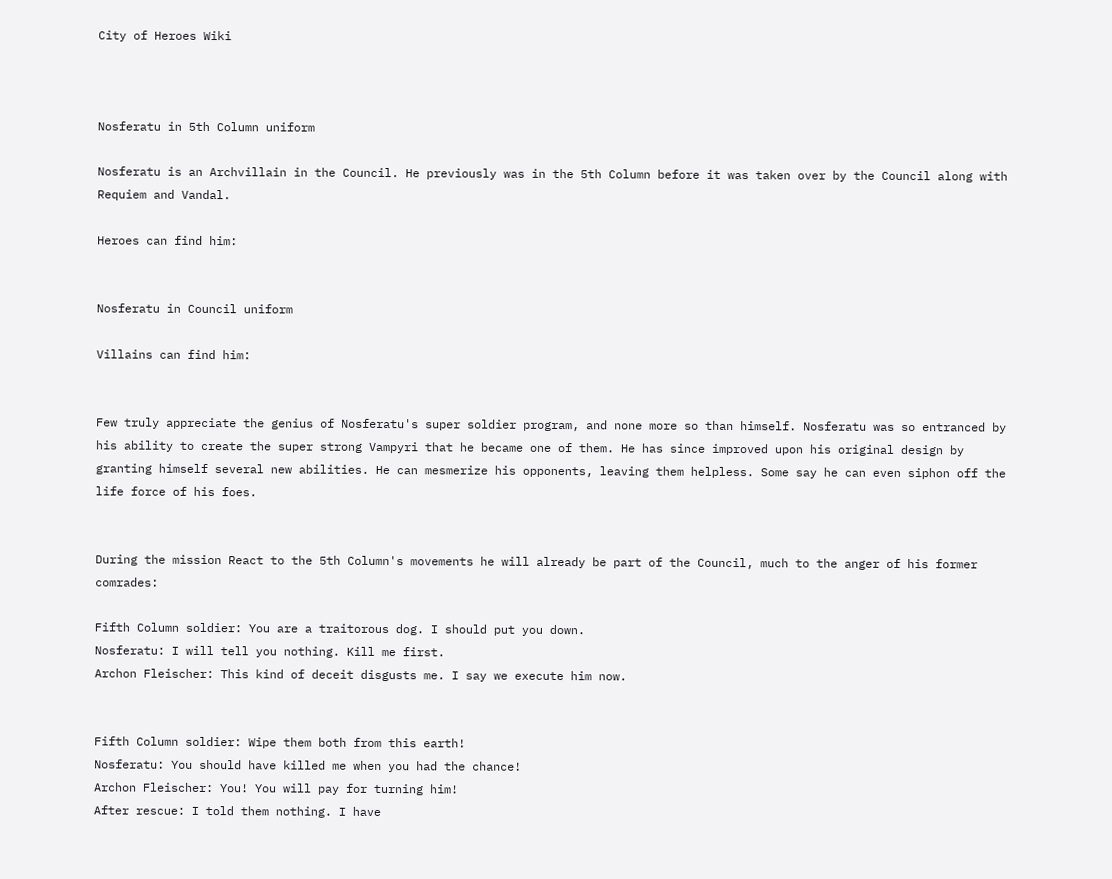City of Heroes Wiki



Nosferatu in 5th Column uniform

Nosferatu is an Archvillain in the Council. He previously was in the 5th Column before it was taken over by the Council along with Requiem and Vandal.

Heroes can find him:


Nosferatu in Council uniform

Villains can find him:


Few truly appreciate the genius of Nosferatu's super soldier program, and none more so than himself. Nosferatu was so entranced by his ability to create the super strong Vampyri that he became one of them. He has since improved upon his original design by granting himself several new abilities. He can mesmerize his opponents, leaving them helpless. Some say he can even siphon off the life force of his foes.


During the mission React to the 5th Column's movements he will already be part of the Council, much to the anger of his former comrades:

Fifth Column soldier: You are a traitorous dog. I should put you down.
Nosferatu: I will tell you nothing. Kill me first.
Archon Fleischer: This kind of deceit disgusts me. I say we execute him now.


Fifth Column soldier: Wipe them both from this earth!
Nosferatu: You should have killed me when you had the chance!
Archon Fleischer: You! You will pay for turning him!
After rescue: I told them nothing. I have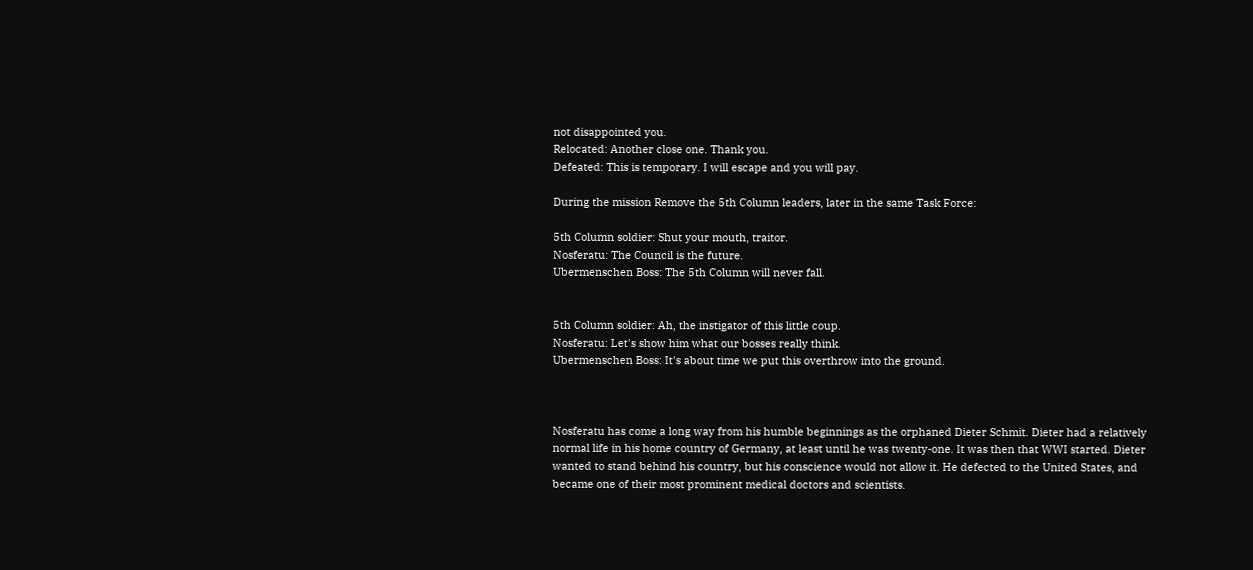not disappointed you.
Relocated: Another close one. Thank you.
Defeated: This is temporary. I will escape and you will pay.

During the mission Remove the 5th Column leaders, later in the same Task Force:

5th Column soldier: Shut your mouth, traitor.
Nosferatu: The Council is the future.
Ubermenschen Boss: The 5th Column will never fall.


5th Column soldier: Ah, the instigator of this little coup.
Nosferatu: Let's show him what our bosses really think.
Ubermenschen Boss: It's about time we put this overthrow into the ground.



Nosferatu has come a long way from his humble beginnings as the orphaned Dieter Schmit. Dieter had a relatively normal life in his home country of Germany, at least until he was twenty-one. It was then that WWI started. Dieter wanted to stand behind his country, but his conscience would not allow it. He defected to the United States, and became one of their most prominent medical doctors and scientists.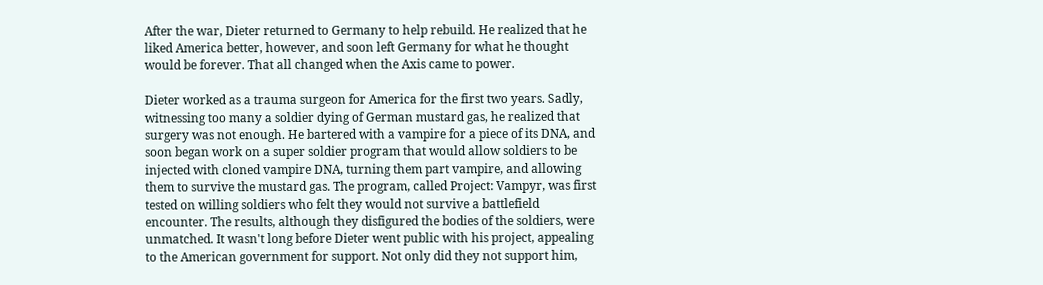After the war, Dieter returned to Germany to help rebuild. He realized that he liked America better, however, and soon left Germany for what he thought would be forever. That all changed when the Axis came to power.

Dieter worked as a trauma surgeon for America for the first two years. Sadly, witnessing too many a soldier dying of German mustard gas, he realized that surgery was not enough. He bartered with a vampire for a piece of its DNA, and soon began work on a super soldier program that would allow soldiers to be injected with cloned vampire DNA, turning them part vampire, and allowing them to survive the mustard gas. The program, called Project: Vampyr, was first tested on willing soldiers who felt they would not survive a battlefield encounter. The results, although they disfigured the bodies of the soldiers, were unmatched. It wasn't long before Dieter went public with his project, appealing to the American government for support. Not only did they not support him,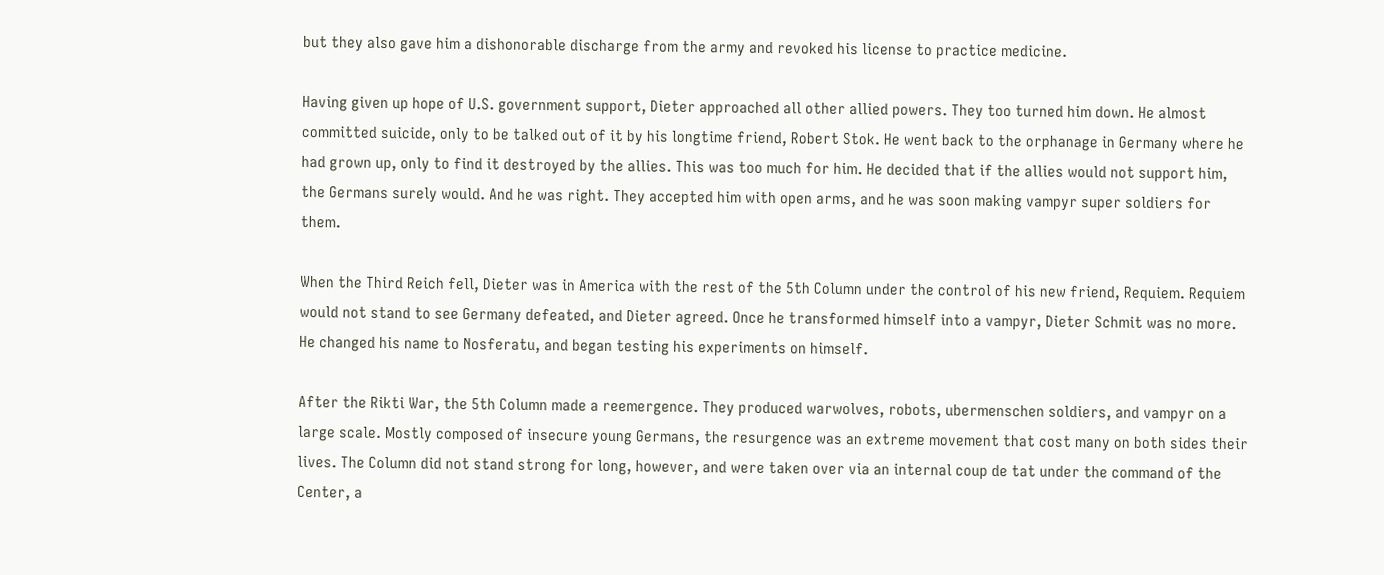but they also gave him a dishonorable discharge from the army and revoked his license to practice medicine.

Having given up hope of U.S. government support, Dieter approached all other allied powers. They too turned him down. He almost committed suicide, only to be talked out of it by his longtime friend, Robert Stok. He went back to the orphanage in Germany where he had grown up, only to find it destroyed by the allies. This was too much for him. He decided that if the allies would not support him, the Germans surely would. And he was right. They accepted him with open arms, and he was soon making vampyr super soldiers for them.

When the Third Reich fell, Dieter was in America with the rest of the 5th Column under the control of his new friend, Requiem. Requiem would not stand to see Germany defeated, and Dieter agreed. Once he transformed himself into a vampyr, Dieter Schmit was no more. He changed his name to Nosferatu, and began testing his experiments on himself.

After the Rikti War, the 5th Column made a reemergence. They produced warwolves, robots, ubermenschen soldiers, and vampyr on a large scale. Mostly composed of insecure young Germans, the resurgence was an extreme movement that cost many on both sides their lives. The Column did not stand strong for long, however, and were taken over via an internal coup de tat under the command of the Center, a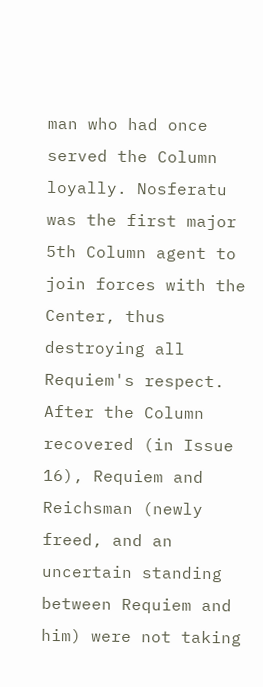man who had once served the Column loyally. Nosferatu was the first major 5th Column agent to join forces with the Center, thus destroying all Requiem's respect. After the Column recovered (in Issue 16), Requiem and Reichsman (newly freed, and an uncertain standing between Requiem and him) were not taking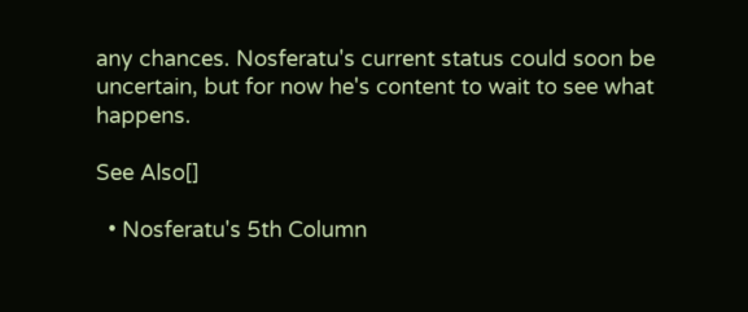any chances. Nosferatu's current status could soon be uncertain, but for now he's content to wait to see what happens.

See Also[]

  • Nosferatu's 5th Column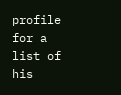profile for a list of his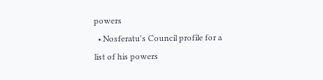powers
  • Nosferatu's Council profile for a list of his powers